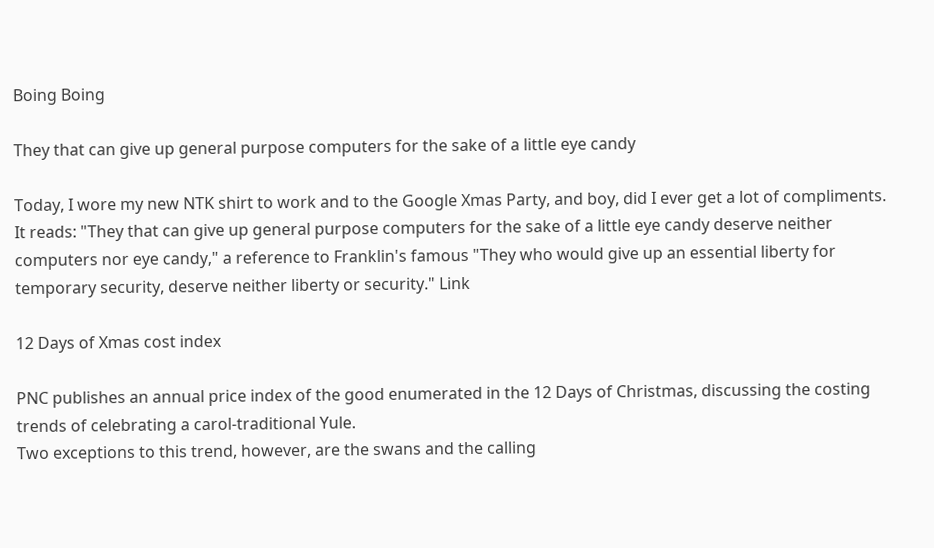Boing Boing

They that can give up general purpose computers for the sake of a little eye candy

Today, I wore my new NTK shirt to work and to the Google Xmas Party, and boy, did I ever get a lot of compliments. It reads: "They that can give up general purpose computers for the sake of a little eye candy deserve neither computers nor eye candy," a reference to Franklin's famous "They who would give up an essential liberty for temporary security, deserve neither liberty or security." Link

12 Days of Xmas cost index

PNC publishes an annual price index of the good enumerated in the 12 Days of Christmas, discussing the costing trends of celebrating a carol-traditional Yule.
Two exceptions to this trend, however, are the swans and the calling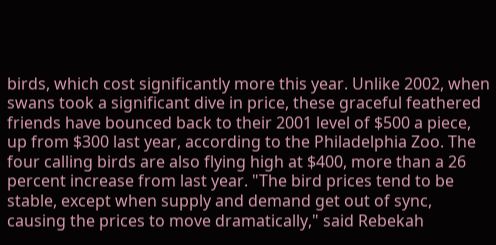birds, which cost significantly more this year. Unlike 2002, when swans took a significant dive in price, these graceful feathered friends have bounced back to their 2001 level of $500 a piece, up from $300 last year, according to the Philadelphia Zoo. The four calling birds are also flying high at $400, more than a 26 percent increase from last year. "The bird prices tend to be stable, except when supply and demand get out of sync, causing the prices to move dramatically," said Rebekah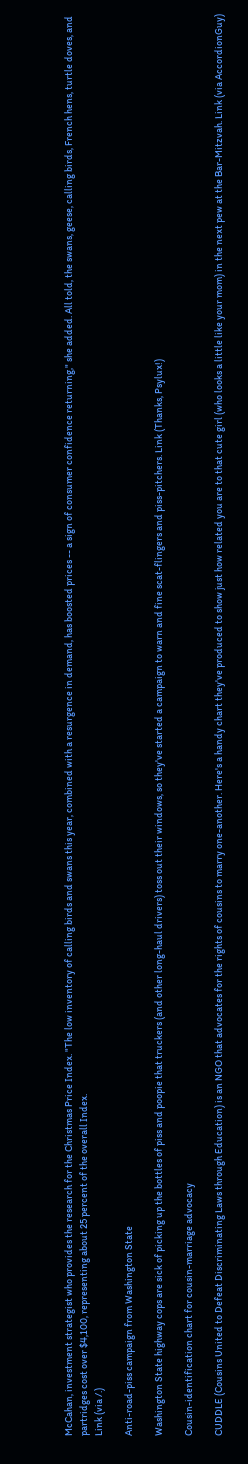McCahan, investment strategist who provides the research for the Christmas Price Index. "The low inventory of calling birds and swans this year, combined with a resurgence in demand, has boosted prices -- a sign of consumer confidence returning," she added. All told, the swans, geese, calling birds, French hens, turtle doves, and partridges cost over $4,100, representing about 25 percent of the overall Index.
Link (via /.)

Anti-road-piss campaign from Washington State

Washington State highway cops are sick of picking up the bottles of piss and poopie that truckers (and other long-haul drivers) toss out their windows, so they've started a campaign to warn and fine scat-flingers and piss-pitchers. Link (Thanks, Psylux!)

Cousin-identification chart for cousin-marriage advocacy

CUDDLE (Cousins United to Defeat Discriminating Laws through Education) is an NGO that advocates for the rights of cousins to marry one-another. Here's a handy chart they've produced to show just how related you are to that cute girl (who looks a little like your mom) in the next pew at the Bar-Mitzvah. Link (via AccordionGuy)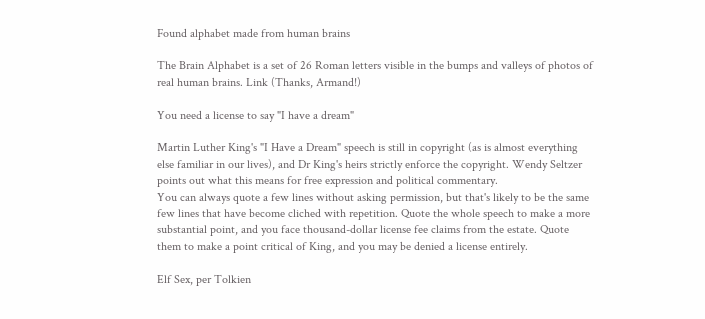Found alphabet made from human brains

The Brain Alphabet is a set of 26 Roman letters visible in the bumps and valleys of photos of real human brains. Link (Thanks, Armand!)

You need a license to say "I have a dream"

Martin Luther King's "I Have a Dream" speech is still in copyright (as is almost everything else familiar in our lives), and Dr King's heirs strictly enforce the copyright. Wendy Seltzer points out what this means for free expression and political commentary.
You can always quote a few lines without asking permission, but that's likely to be the same few lines that have become cliched with repetition. Quote the whole speech to make a more substantial point, and you face thousand-dollar license fee claims from the estate. Quote them to make a point critical of King, and you may be denied a license entirely.

Elf Sex, per Tolkien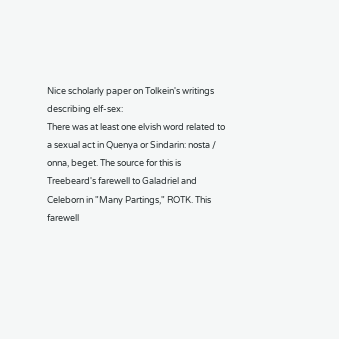Nice scholarly paper on Tolkein's writings describing elf-sex:
There was at least one elvish word related to a sexual act in Quenya or Sindarin: nosta / onna, beget. The source for this is Treebeard's farewell to Galadriel and Celeborn in "Many Partings," ROTK. This farewell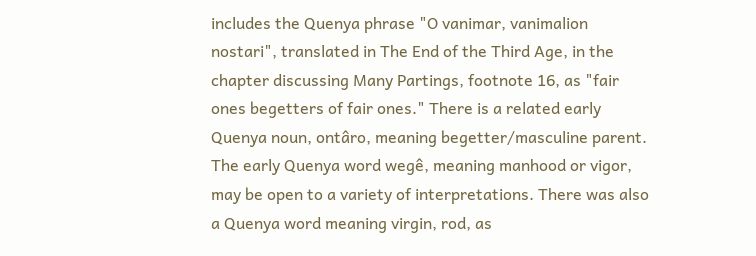includes the Quenya phrase "O vanimar, vanimalion nostari", translated in The End of the Third Age, in the chapter discussing Many Partings, footnote 16, as "fair ones begetters of fair ones." There is a related early Quenya noun, ontâro, meaning begetter/masculine parent. The early Quenya word wegê, meaning manhood or vigor, may be open to a variety of interpretations. There was also a Quenya word meaning virgin, rod, as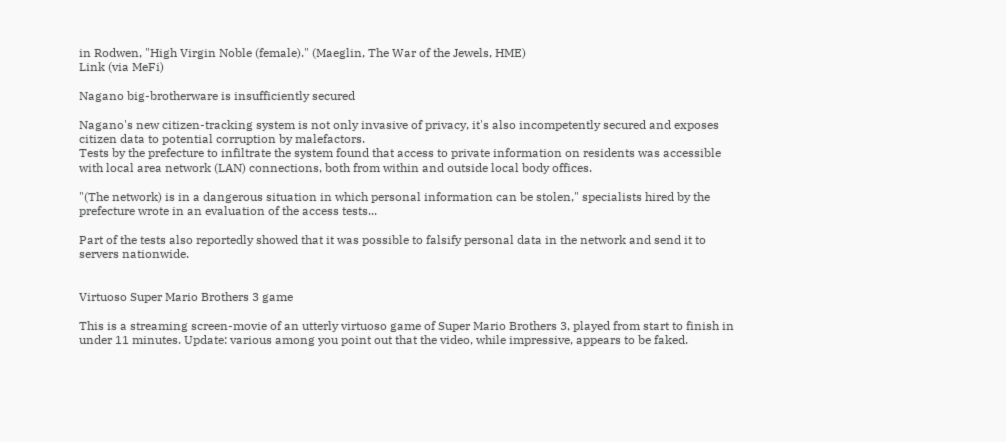in Rodwen, "High Virgin Noble (female)." (Maeglin, The War of the Jewels, HME)
Link (via MeFi)

Nagano big-brotherware is insufficiently secured

Nagano's new citizen-tracking system is not only invasive of privacy, it's also incompetently secured and exposes citizen data to potential corruption by malefactors.
Tests by the prefecture to infiltrate the system found that access to private information on residents was accessible with local area network (LAN) connections, both from within and outside local body offices.

"(The network) is in a dangerous situation in which personal information can be stolen," specialists hired by the prefecture wrote in an evaluation of the access tests...

Part of the tests also reportedly showed that it was possible to falsify personal data in the network and send it to servers nationwide.


Virtuoso Super Mario Brothers 3 game

This is a streaming screen-movie of an utterly virtuoso game of Super Mario Brothers 3, played from start to finish in under 11 minutes. Update: various among you point out that the video, while impressive, appears to be faked.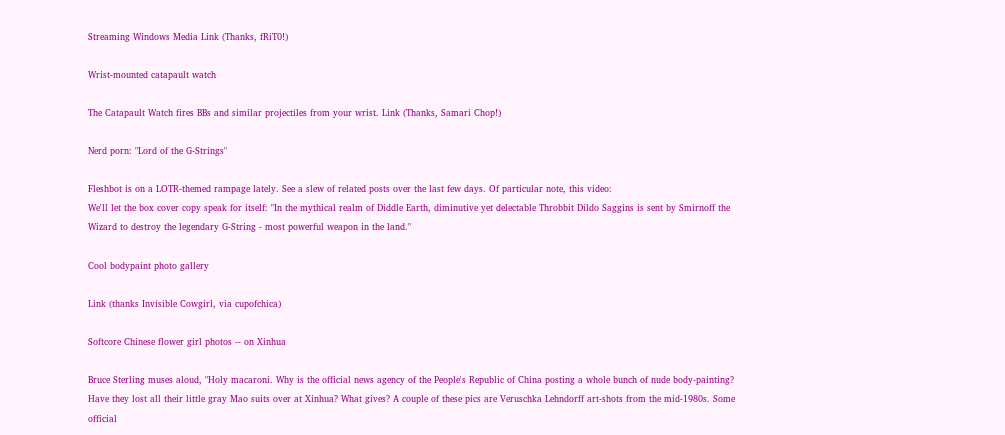Streaming Windows Media Link (Thanks, fRiT0!)

Wrist-mounted catapault watch

The Catapault Watch fires BBs and similar projectiles from your wrist. Link (Thanks, Samari Chop!)

Nerd porn: "Lord of the G-Strings"

Fleshbot is on a LOTR-themed rampage lately. See a slew of related posts over the last few days. Of particular note, this video:
We'll let the box cover copy speak for itself: "In the mythical realm of Diddle Earth, diminutive yet delectable Throbbit Dildo Saggins is sent by Smirnoff the Wizard to destroy the legendary G-String - most powerful weapon in the land."

Cool bodypaint photo gallery

Link (thanks Invisible Cowgirl, via cupofchica)

Softcore Chinese flower girl photos -- on Xinhua

Bruce Sterling muses aloud, "Holy macaroni. Why is the official news agency of the People's Republic of China posting a whole bunch of nude body-painting? Have they lost all their little gray Mao suits over at Xinhua? What gives? A couple of these pics are Veruschka Lehndorff art-shots from the mid-1980s. Some official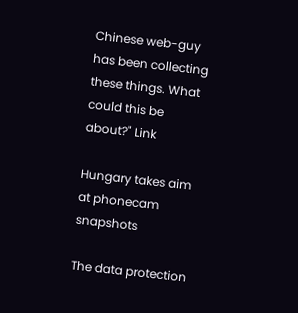Chinese web-guy has been collecting these things. What could this be about?" Link

Hungary takes aim at phonecam snapshots

The data protection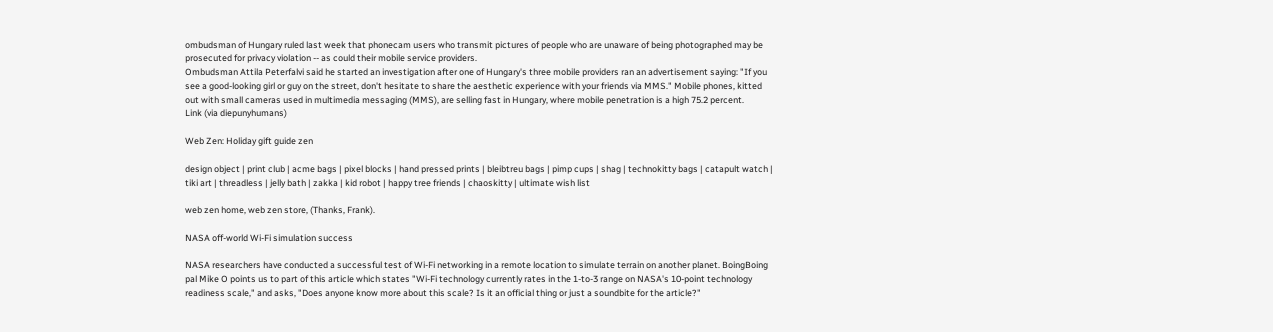ombudsman of Hungary ruled last week that phonecam users who transmit pictures of people who are unaware of being photographed may be prosecuted for privacy violation -- as could their mobile service providers.
Ombudsman Attila Peterfalvi said he started an investigation after one of Hungary's three mobile providers ran an advertisement saying: "If you see a good-looking girl or guy on the street, don't hesitate to share the aesthetic experience with your friends via MMS." Mobile phones, kitted out with small cameras used in multimedia messaging (MMS), are selling fast in Hungary, where mobile penetration is a high 75.2 percent.
Link (via diepunyhumans)

Web Zen: Holiday gift guide zen

design object | print club | acme bags | pixel blocks | hand pressed prints | bleibtreu bags | pimp cups | shag | technokitty bags | catapult watch | tiki art | threadless | jelly bath | zakka | kid robot | happy tree friends | chaoskitty | ultimate wish list

web zen home, web zen store, (Thanks, Frank).

NASA off-world Wi-Fi simulation success

NASA researchers have conducted a successful test of Wi-Fi networking in a remote location to simulate terrain on another planet. BoingBoing pal Mike O points us to part of this article which states "Wi-Fi technology currently rates in the 1-to-3 range on NASA's 10-point technology readiness scale," and asks, "Does anyone know more about this scale? Is it an official thing or just a soundbite for the article?"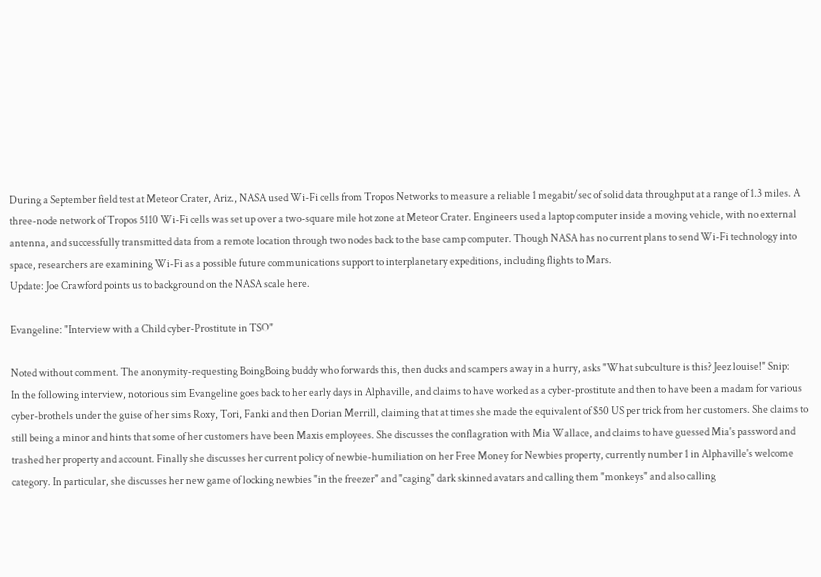During a September field test at Meteor Crater, Ariz., NASA used Wi-Fi cells from Tropos Networks to measure a reliable 1 megabit/sec of solid data throughput at a range of 1.3 miles. A three-node network of Tropos 5110 Wi-Fi cells was set up over a two-square mile hot zone at Meteor Crater. Engineers used a laptop computer inside a moving vehicle, with no external antenna, and successfully transmitted data from a remote location through two nodes back to the base camp computer. Though NASA has no current plans to send Wi-Fi technology into space, researchers are examining Wi-Fi as a possible future communications support to interplanetary expeditions, including flights to Mars.
Update: Joe Crawford points us to background on the NASA scale here.

Evangeline: "Interview with a Child cyber-Prostitute in TSO"

Noted without comment. The anonymity-requesting BoingBoing buddy who forwards this, then ducks and scampers away in a hurry, asks "What subculture is this? Jeez louise!" Snip:
In the following interview, notorious sim Evangeline goes back to her early days in Alphaville, and claims to have worked as a cyber-prostitute and then to have been a madam for various cyber-brothels under the guise of her sims Roxy, Tori, Fanki and then Dorian Merrill, claiming that at times she made the equivalent of $50 US per trick from her customers. She claims to still being a minor and hints that some of her customers have been Maxis employees. She discusses the conflagration with Mia Wallace, and claims to have guessed Mia's password and trashed her property and account. Finally she discusses her current policy of newbie-humiliation on her Free Money for Newbies property, currently number 1 in Alphaville's welcome category. In particular, she discusses her new game of locking newbies "in the freezer" and "caging" dark skinned avatars and calling them "monkeys" and also calling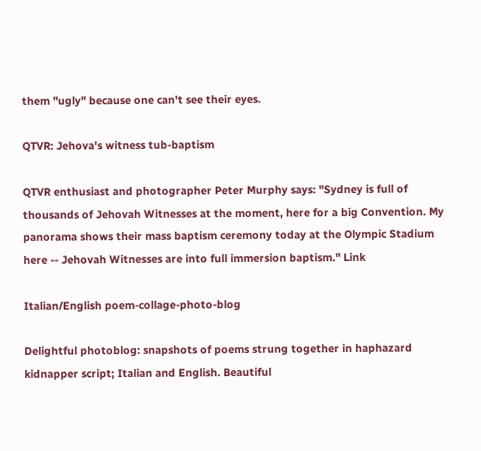them "ugly" because one can't see their eyes.

QTVR: Jehova's witness tub-baptism

QTVR enthusiast and photographer Peter Murphy says: "Sydney is full of thousands of Jehovah Witnesses at the moment, here for a big Convention. My panorama shows their mass baptism ceremony today at the Olympic Stadium here -- Jehovah Witnesses are into full immersion baptism." Link

Italian/English poem-collage-photo-blog

Delightful photoblog: snapshots of poems strung together in haphazard kidnapper script; Italian and English. Beautiful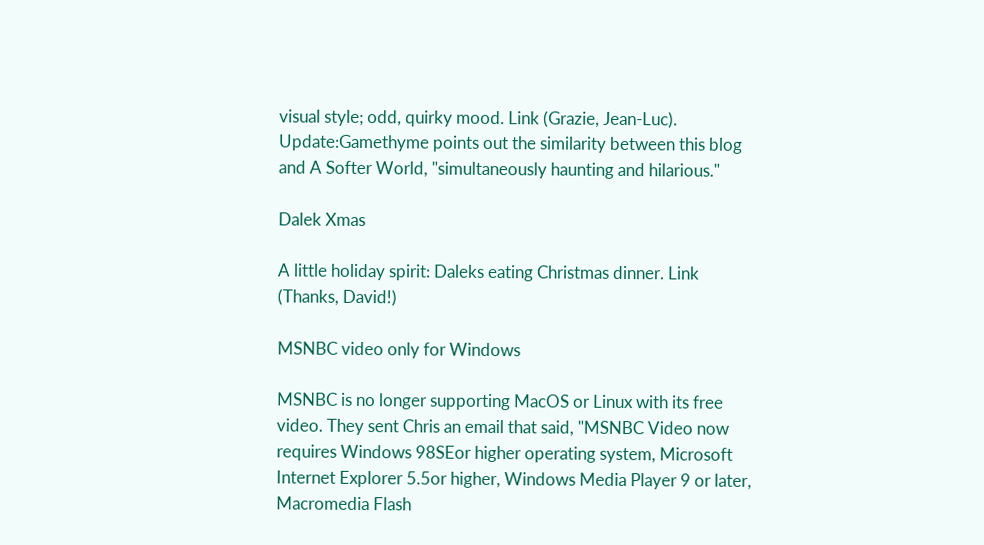visual style; odd, quirky mood. Link (Grazie, Jean-Luc). Update:Gamethyme points out the similarity between this blog and A Softer World, "simultaneously haunting and hilarious."

Dalek Xmas

A little holiday spirit: Daleks eating Christmas dinner. Link (Thanks, David!)

MSNBC video only for Windows

MSNBC is no longer supporting MacOS or Linux with its free video. They sent Chris an email that said, "MSNBC Video now requires Windows 98SEor higher operating system, Microsoft Internet Explorer 5.5or higher, Windows Media Player 9 or later, Macromedia Flash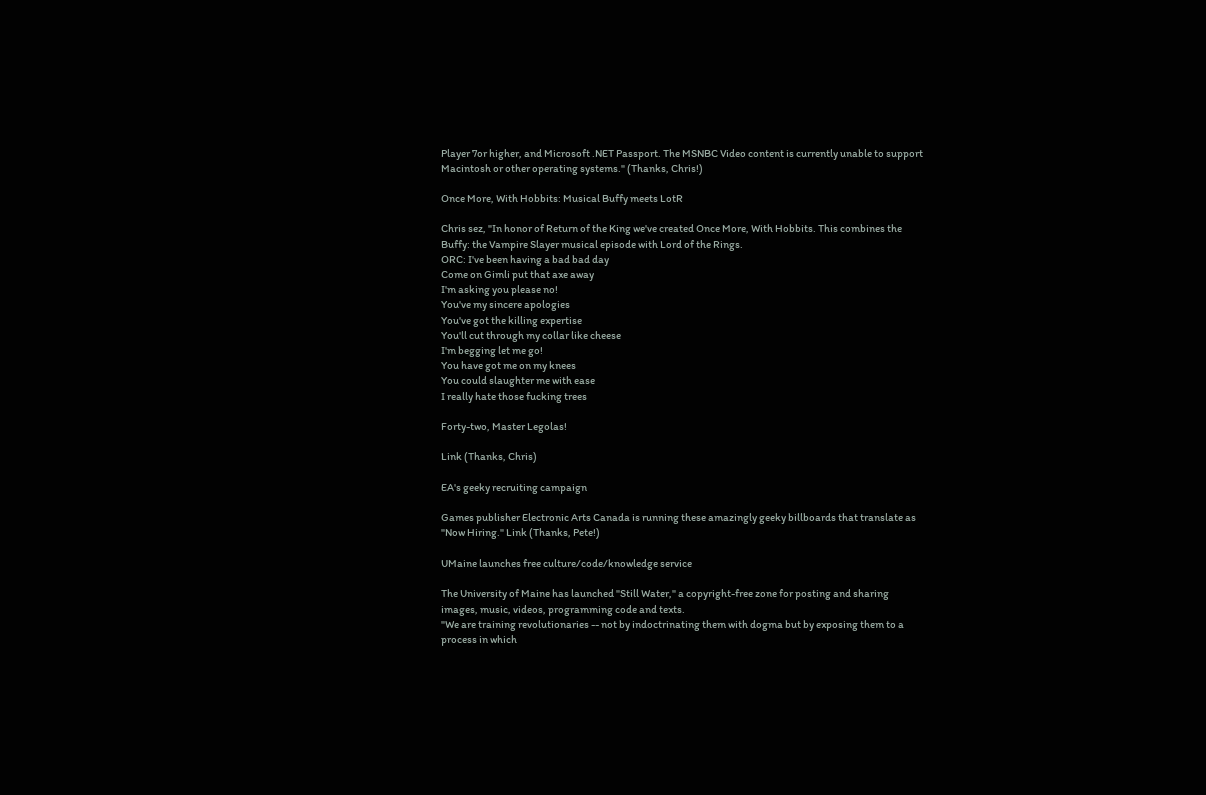Player 7or higher, and Microsoft .NET Passport. The MSNBC Video content is currently unable to support Macintosh or other operating systems." (Thanks, Chris!)

Once More, With Hobbits: Musical Buffy meets LotR

Chris sez, "In honor of Return of the King we've created Once More, With Hobbits. This combines the Buffy: the Vampire Slayer musical episode with Lord of the Rings.
ORC: I've been having a bad bad day
Come on Gimli put that axe away
I'm asking you please no!
You've my sincere apologies
You've got the killing expertise
You'll cut through my collar like cheese
I'm begging let me go!
You have got me on my knees
You could slaughter me with ease
I really hate those fucking trees

Forty-two, Master Legolas!

Link (Thanks, Chris)

EA's geeky recruiting campaign

Games publisher Electronic Arts Canada is running these amazingly geeky billboards that translate as "Now Hiring." Link (Thanks, Pete!)

UMaine launches free culture/code/knowledge service

The University of Maine has launched "Still Water," a copyright-free zone for posting and sharing images, music, videos, programming code and texts.
"We are training revolutionaries -- not by indoctrinating them with dogma but by exposing them to a process in which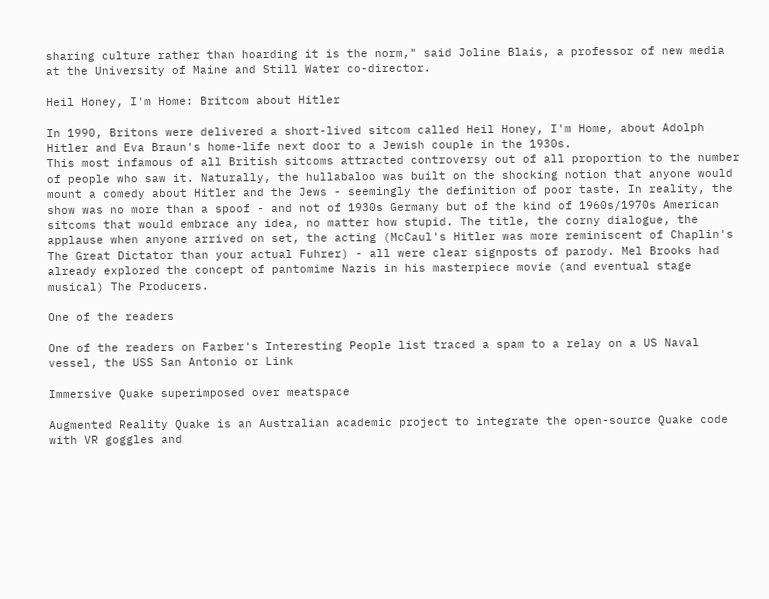sharing culture rather than hoarding it is the norm," said Joline Blais, a professor of new media at the University of Maine and Still Water co-director.

Heil Honey, I'm Home: Britcom about Hitler

In 1990, Britons were delivered a short-lived sitcom called Heil Honey, I'm Home, about Adolph Hitler and Eva Braun's home-life next door to a Jewish couple in the 1930s.
This most infamous of all British sitcoms attracted controversy out of all proportion to the number of people who saw it. Naturally, the hullabaloo was built on the shocking notion that anyone would mount a comedy about Hitler and the Jews - seemingly the definition of poor taste. In reality, the show was no more than a spoof - and not of 1930s Germany but of the kind of 1960s/1970s American sitcoms that would embrace any idea, no matter how stupid. The title, the corny dialogue, the applause when anyone arrived on set, the acting (McCaul's Hitler was more reminiscent of Chaplin's The Great Dictator than your actual Fuhrer) - all were clear signposts of parody. Mel Brooks had already explored the concept of pantomime Nazis in his masterpiece movie (and eventual stage musical) The Producers.

One of the readers

One of the readers on Farber's Interesting People list traced a spam to a relay on a US Naval vessel, the USS San Antonio or Link

Immersive Quake superimposed over meatspace

Augmented Reality Quake is an Australian academic project to integrate the open-source Quake code with VR goggles and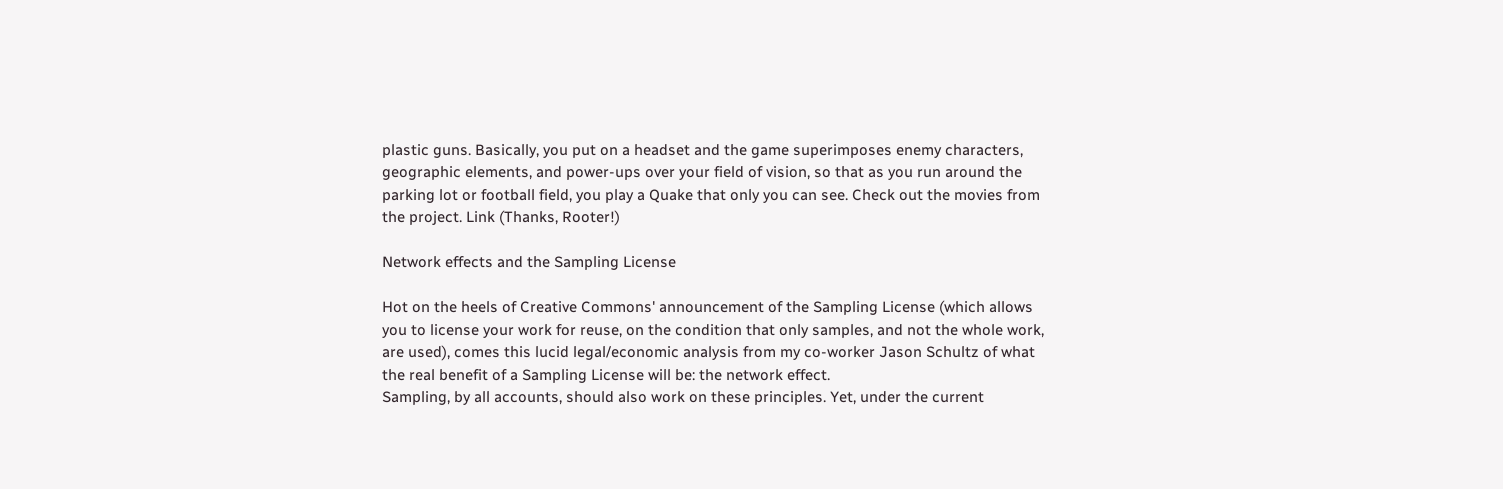plastic guns. Basically, you put on a headset and the game superimposes enemy characters, geographic elements, and power-ups over your field of vision, so that as you run around the parking lot or football field, you play a Quake that only you can see. Check out the movies from the project. Link (Thanks, Rooter!)

Network effects and the Sampling License

Hot on the heels of Creative Commons' announcement of the Sampling License (which allows you to license your work for reuse, on the condition that only samples, and not the whole work, are used), comes this lucid legal/economic analysis from my co-worker Jason Schultz of what the real benefit of a Sampling License will be: the network effect.
Sampling, by all accounts, should also work on these principles. Yet, under the current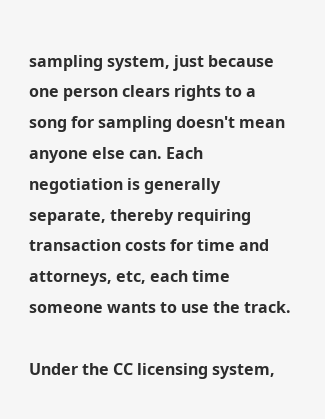sampling system, just because one person clears rights to a song for sampling doesn't mean anyone else can. Each negotiation is generally separate, thereby requiring transaction costs for time and attorneys, etc, each time someone wants to use the track.

Under the CC licensing system,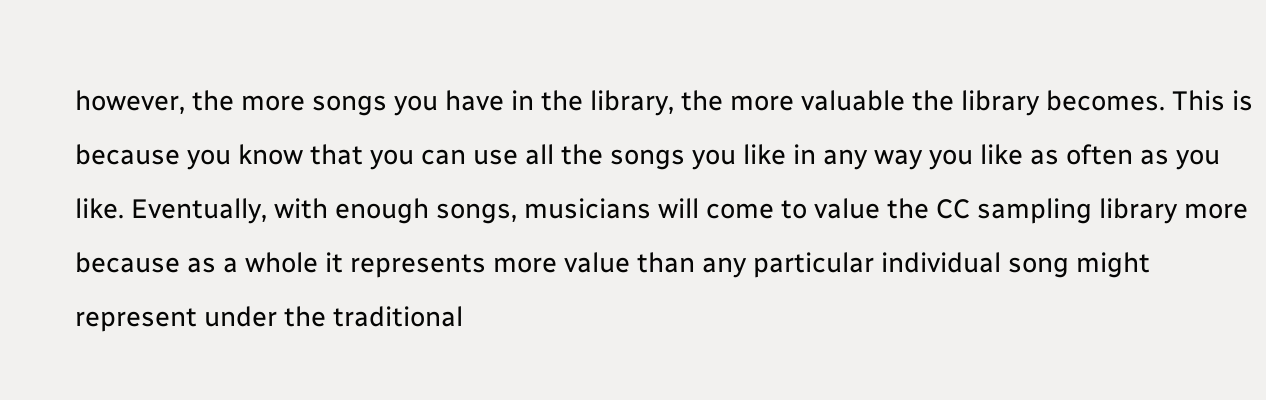however, the more songs you have in the library, the more valuable the library becomes. This is because you know that you can use all the songs you like in any way you like as often as you like. Eventually, with enough songs, musicians will come to value the CC sampling library more because as a whole it represents more value than any particular individual song might represent under the traditional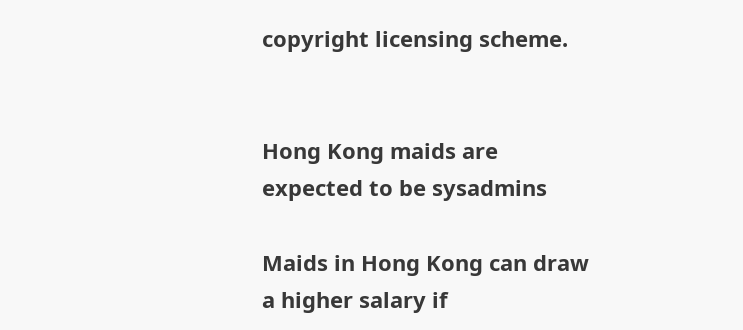copyright licensing scheme.


Hong Kong maids are expected to be sysadmins

Maids in Hong Kong can draw a higher salary if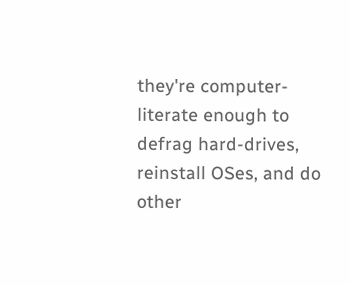they're computer-literate enough to defrag hard-drives, reinstall OSes, and do other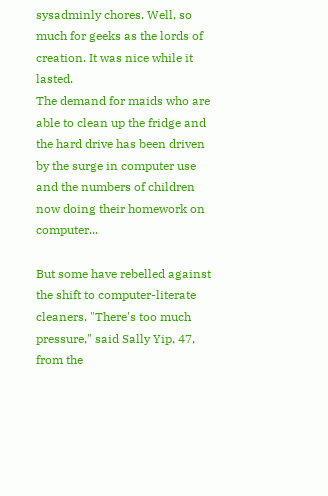sysadminly chores. Well, so much for geeks as the lords of creation. It was nice while it lasted.
The demand for maids who are able to clean up the fridge and the hard drive has been driven by the surge in computer use and the numbers of children now doing their homework on computer...

But some have rebelled against the shift to computer-literate cleaners. "There's too much pressure," said Sally Yip, 47, from the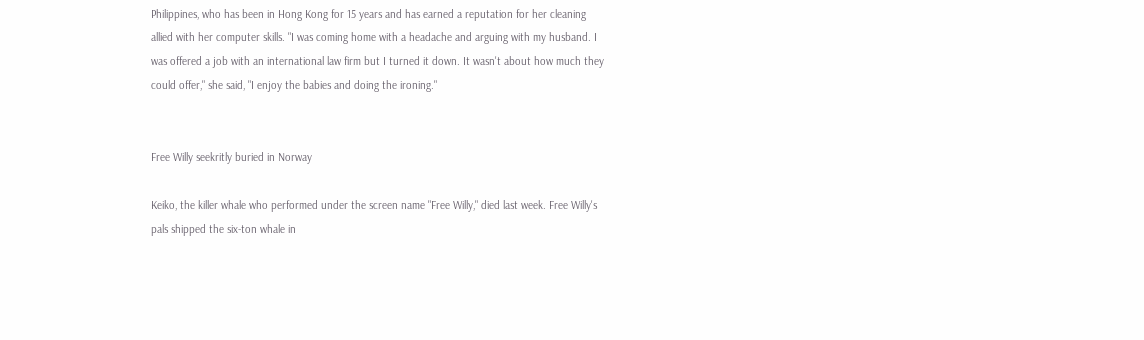Philippines, who has been in Hong Kong for 15 years and has earned a reputation for her cleaning allied with her computer skills. "I was coming home with a headache and arguing with my husband. I was offered a job with an international law firm but I turned it down. It wasn't about how much they could offer," she said, "I enjoy the babies and doing the ironing."


Free Willy seekritly buried in Norway

Keiko, the killer whale who performed under the screen name "Free Willy," died last week. Free Willy's pals shipped the six-ton whale in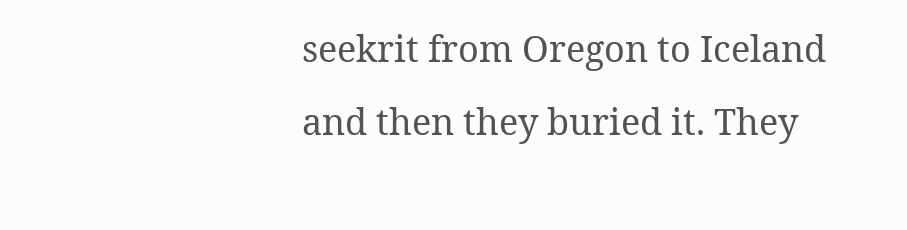seekrit from Oregon to Iceland and then they buried it. They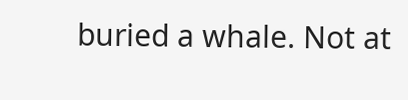buried a whale. Not at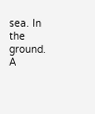sea. In the ground. A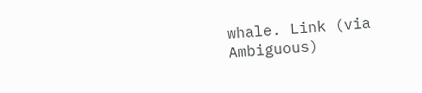whale. Link (via Ambiguous)